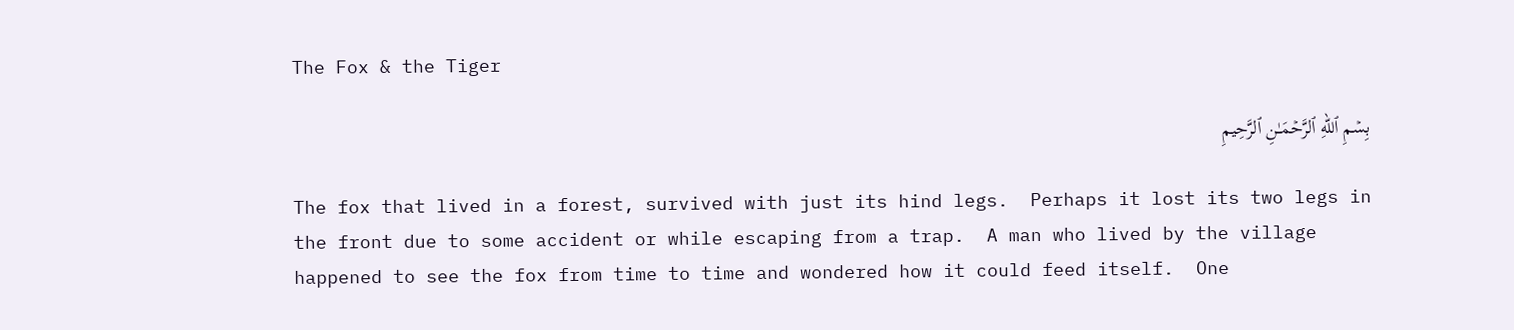The Fox & the Tiger

بِسۡمِ ٱللهِ ٱلرَّحۡمَـٰنِ ٱلرَّحِيمِ

The fox that lived in a forest, survived with just its hind legs.  Perhaps it lost its two legs in the front due to some accident or while escaping from a trap.  A man who lived by the village happened to see the fox from time to time and wondered how it could feed itself.  One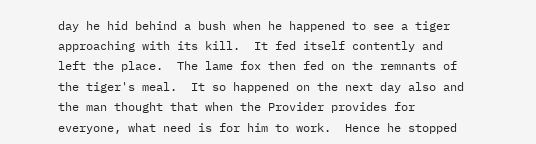day he hid behind a bush when he happened to see a tiger approaching with its kill.  It fed itself contently and left the place.  The lame fox then fed on the remnants of the tiger's meal.  It so happened on the next day also and the man thought that when the Provider provides for everyone, what need is for him to work.  Hence he stopped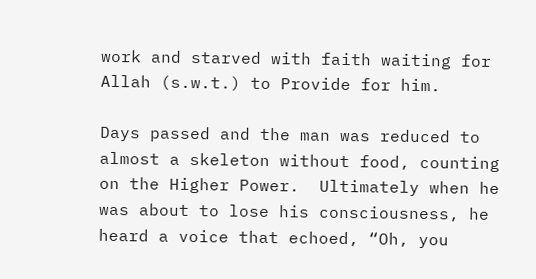work and starved with faith waiting for Allah (s.w.t.) to Provide for him.

Days passed and the man was reduced to almost a skeleton without food, counting on the Higher Power.  Ultimately when he was about to lose his consciousness, he heard a voice that echoed, “Oh, you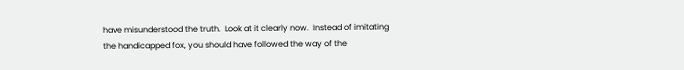have misunderstood the truth.  Look at it clearly now.  Instead of imitating the handicapped fox, you should have followed the way of the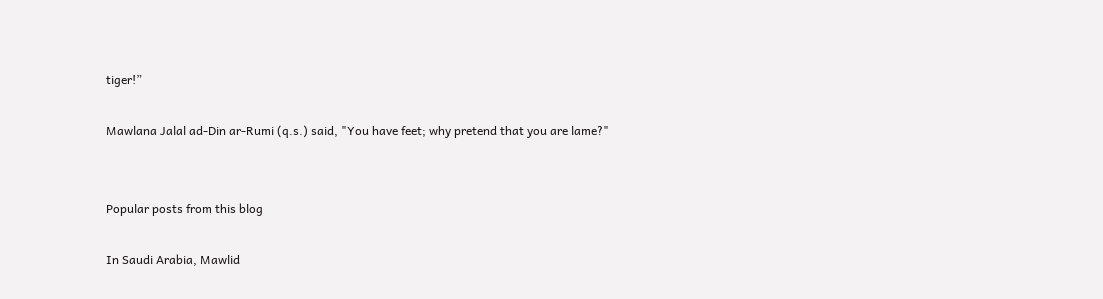tiger!”

Mawlana Jalal ad-Din ar-Rumi (q.s.) said, "You have feet; why pretend that you are lame?"


Popular posts from this blog

In Saudi Arabia, Mawlid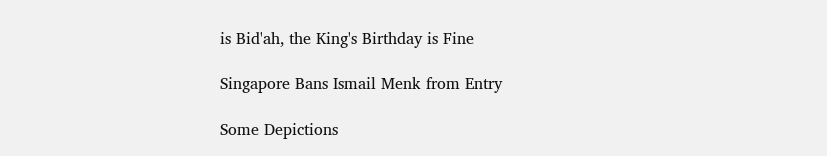is Bid'ah, the King's Birthday is Fine

Singapore Bans Ismail Menk from Entry

Some Depictions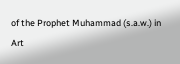of the Prophet Muhammad (s.a.w.) in Art